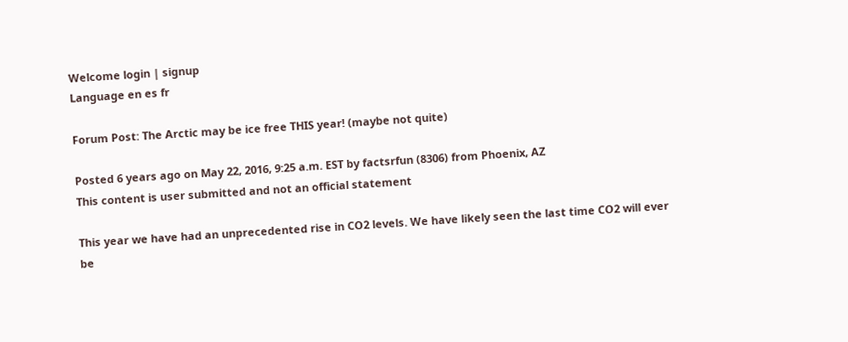Welcome login | signup
Language en es fr

Forum Post: The Arctic may be ice free THIS year! (maybe not quite)

Posted 6 years ago on May 22, 2016, 9:25 a.m. EST by factsrfun (8306) from Phoenix, AZ
This content is user submitted and not an official statement

This year we have had an unprecedented rise in CO2 levels. We have likely seen the last time CO2 will ever be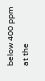below 400 ppm at the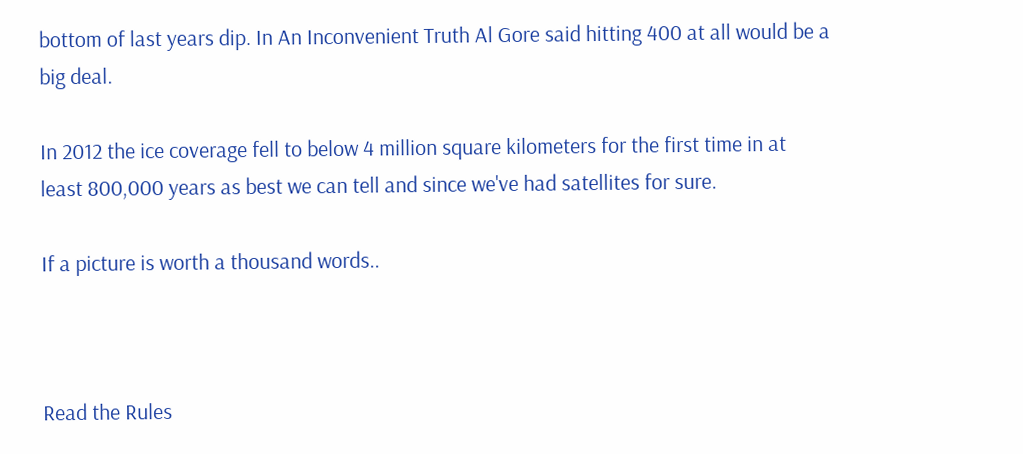bottom of last years dip. In An Inconvenient Truth Al Gore said hitting 400 at all would be a big deal.

In 2012 the ice coverage fell to below 4 million square kilometers for the first time in at least 800,000 years as best we can tell and since we've had satellites for sure.

If a picture is worth a thousand words..



Read the Rules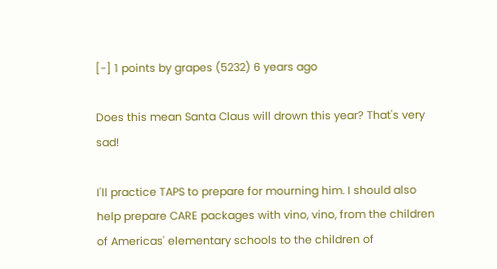[-] 1 points by grapes (5232) 6 years ago

Does this mean Santa Claus will drown this year? That's very sad!

I'll practice TAPS to prepare for mourning him. I should also help prepare CARE packages with vino, vino, from the children of Americas' elementary schools to the children of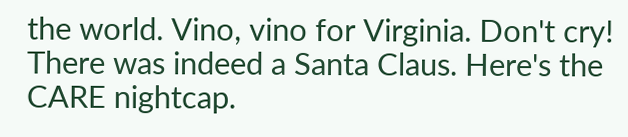the world. Vino, vino for Virginia. Don't cry! There was indeed a Santa Claus. Here's the CARE nightcap.